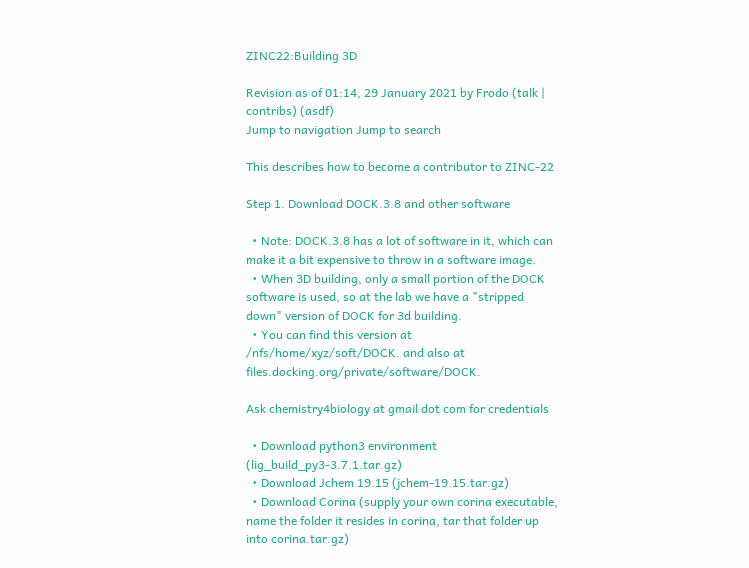ZINC22:Building 3D

Revision as of 01:14, 29 January 2021 by Frodo (talk | contribs) (asdf)
Jump to navigation Jump to search

This describes how to become a contributor to ZINC-22

Step 1. Download DOCK.3.8 and other software

  • Note: DOCK.3.8 has a lot of software in it, which can make it a bit expensive to throw in a software image.
  • When 3D building, only a small portion of the DOCK software is used, so at the lab we have a "stripped down" version of DOCK for 3d building.
  • You can find this version at /nfs/home/xyz/soft/DOCK. and also at files.docking.org/private/software/DOCK.

Ask chemistry4biology at gmail dot com for credentials

  • Download python3 environment (lig_build_py3-3.7.1.tar.gz)
  • Download Jchem 19.15 (jchem-19.15.tar.gz)
  • Download Corina (supply your own corina executable, name the folder it resides in corina, tar that folder up into corina.tar.gz)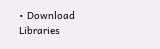• Download Libraries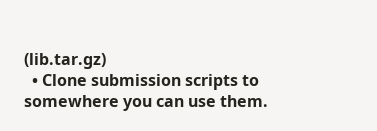(lib.tar.gz)
  • Clone submission scripts to somewhere you can use them.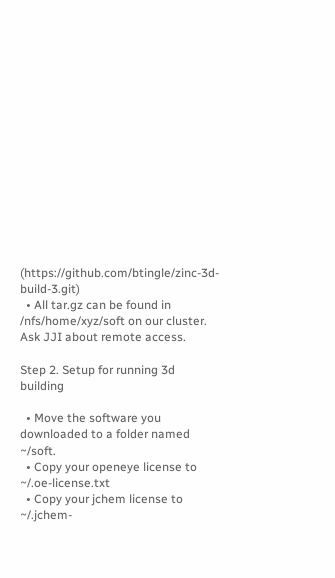(https://github.com/btingle/zinc-3d-build-3.git)
  • All tar.gz can be found in /nfs/home/xyz/soft on our cluster. Ask JJI about remote access.

Step 2. Setup for running 3d building

  • Move the software you downloaded to a folder named ~/soft.
  • Copy your openeye license to ~/.oe-license.txt
  • Copy your jchem license to ~/.jchem-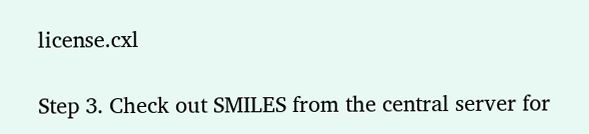license.cxl

Step 3. Check out SMILES from the central server for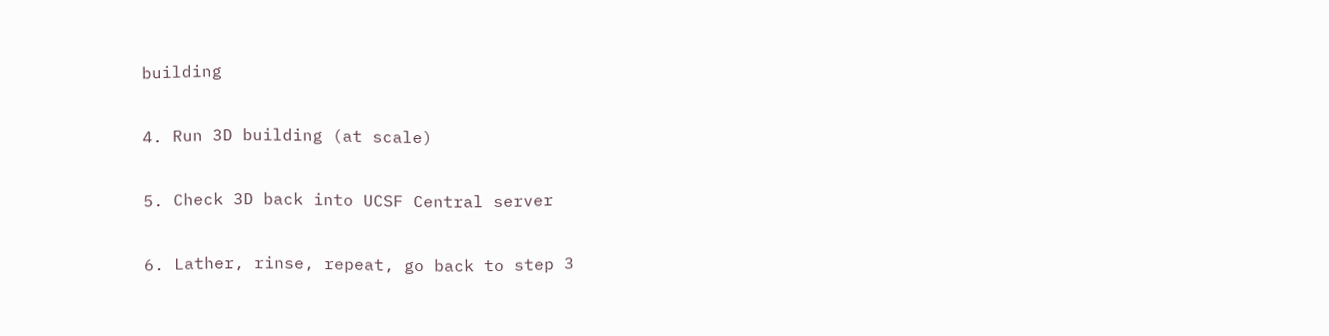building

4. Run 3D building (at scale)

5. Check 3D back into UCSF Central server

6. Lather, rinse, repeat, go back to step 3